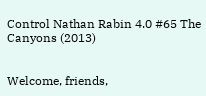Control Nathan Rabin 4.0 #65 The Canyons (2013)


Welcome, friends,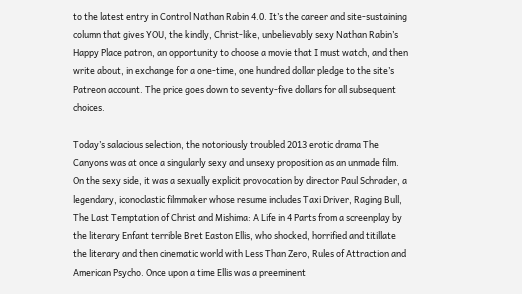to the latest entry in Control Nathan Rabin 4.0. It’s the career and site-sustaining column that gives YOU, the kindly, Christ-like, unbelievably sexy Nathan Rabin’s Happy Place patron, an opportunity to choose a movie that I must watch, and then write about, in exchange for a one-time, one hundred dollar pledge to the site’s Patreon account. The price goes down to seventy-five dollars for all subsequent choices.

Today’s salacious selection, the notoriously troubled 2013 erotic drama The Canyons was at once a singularly sexy and unsexy proposition as an unmade film. On the sexy side, it was a sexually explicit provocation by director Paul Schrader, a legendary, iconoclastic filmmaker whose resume includes Taxi Driver, Raging Bull, The Last Temptation of Christ and Mishima: A Life in 4 Parts from a screenplay by the literary Enfant terrible Bret Easton Ellis, who shocked, horrified and titillate the literary and then cinematic world with Less Than Zero, Rules of Attraction and American Psycho. Once upon a time Ellis was a preeminent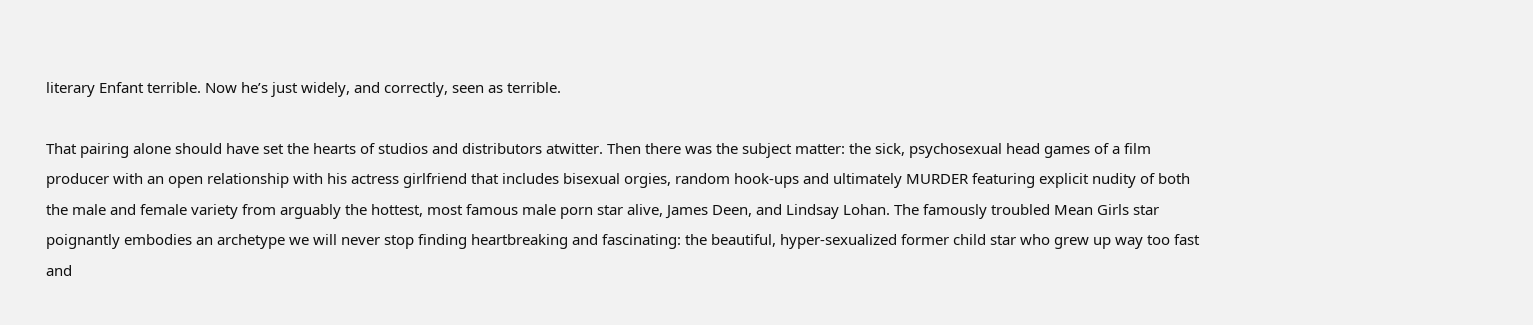literary Enfant terrible. Now he’s just widely, and correctly, seen as terrible.

That pairing alone should have set the hearts of studios and distributors atwitter. Then there was the subject matter: the sick, psychosexual head games of a film producer with an open relationship with his actress girlfriend that includes bisexual orgies, random hook-ups and ultimately MURDER featuring explicit nudity of both the male and female variety from arguably the hottest, most famous male porn star alive, James Deen, and Lindsay Lohan. The famously troubled Mean Girls star poignantly embodies an archetype we will never stop finding heartbreaking and fascinating: the beautiful, hyper-sexualized former child star who grew up way too fast and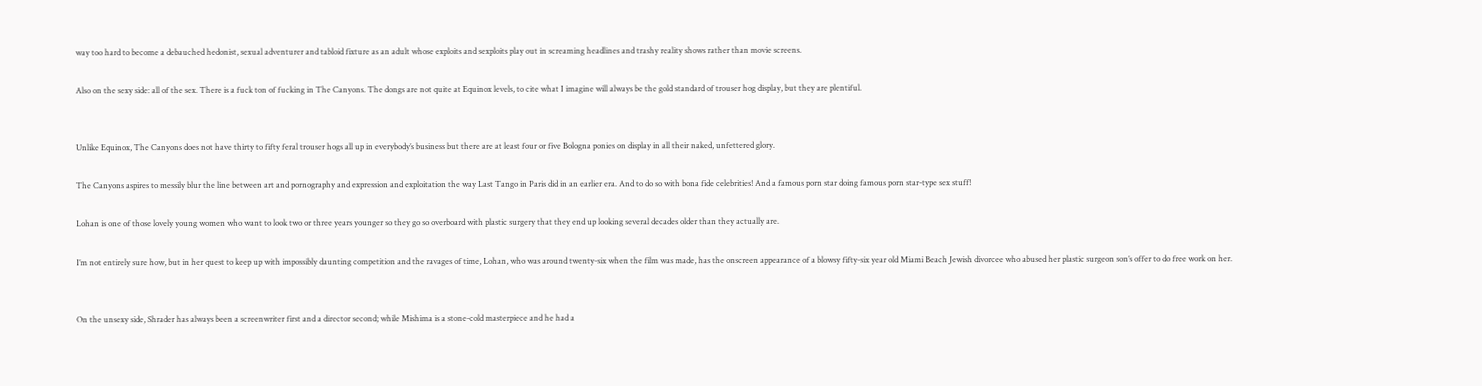way too hard to become a debauched hedonist, sexual adventurer and tabloid fixture as an adult whose exploits and sexploits play out in screaming headlines and trashy reality shows rather than movie screens.

Also on the sexy side: all of the sex. There is a fuck ton of fucking in The Canyons. The dongs are not quite at Equinox levels, to cite what I imagine will always be the gold standard of trouser hog display, but they are plentiful.


Unlike Equinox, The Canyons does not have thirty to fifty feral trouser hogs all up in everybody’s business but there are at least four or five Bologna ponies on display in all their naked, unfettered glory.

The Canyons aspires to messily blur the line between art and pornography and expression and exploitation the way Last Tango in Paris did in an earlier era. And to do so with bona fide celebrities! And a famous porn star doing famous porn star-type sex stuff!

Lohan is one of those lovely young women who want to look two or three years younger so they go so overboard with plastic surgery that they end up looking several decades older than they actually are.

I’m not entirely sure how, but in her quest to keep up with impossibly daunting competition and the ravages of time, Lohan, who was around twenty-six when the film was made, has the onscreen appearance of a blowsy fifty-six year old Miami Beach Jewish divorcee who abused her plastic surgeon son’s offer to do free work on her.


On the unsexy side, Shrader has always been a screenwriter first and a director second; while Mishima is a stone-cold masterpiece and he had a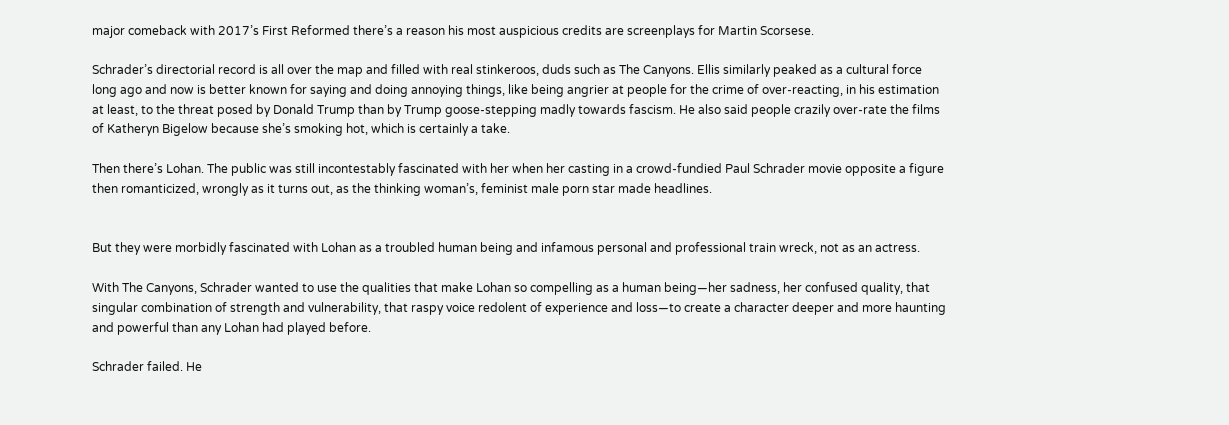major comeback with 2017’s First Reformed there’s a reason his most auspicious credits are screenplays for Martin Scorsese.

Schrader’s directorial record is all over the map and filled with real stinkeroos, duds such as The Canyons. Ellis similarly peaked as a cultural force long ago and now is better known for saying and doing annoying things, like being angrier at people for the crime of over-reacting, in his estimation at least, to the threat posed by Donald Trump than by Trump goose-stepping madly towards fascism. He also said people crazily over-rate the films of Katheryn Bigelow because she’s smoking hot, which is certainly a take.

Then there’s Lohan. The public was still incontestably fascinated with her when her casting in a crowd-fundied Paul Schrader movie opposite a figure then romanticized, wrongly as it turns out, as the thinking woman’s, feminist male porn star made headlines.


But they were morbidly fascinated with Lohan as a troubled human being and infamous personal and professional train wreck, not as an actress.

With The Canyons, Schrader wanted to use the qualities that make Lohan so compelling as a human being—her sadness, her confused quality, that singular combination of strength and vulnerability, that raspy voice redolent of experience and loss—to create a character deeper and more haunting and powerful than any Lohan had played before.

Schrader failed. He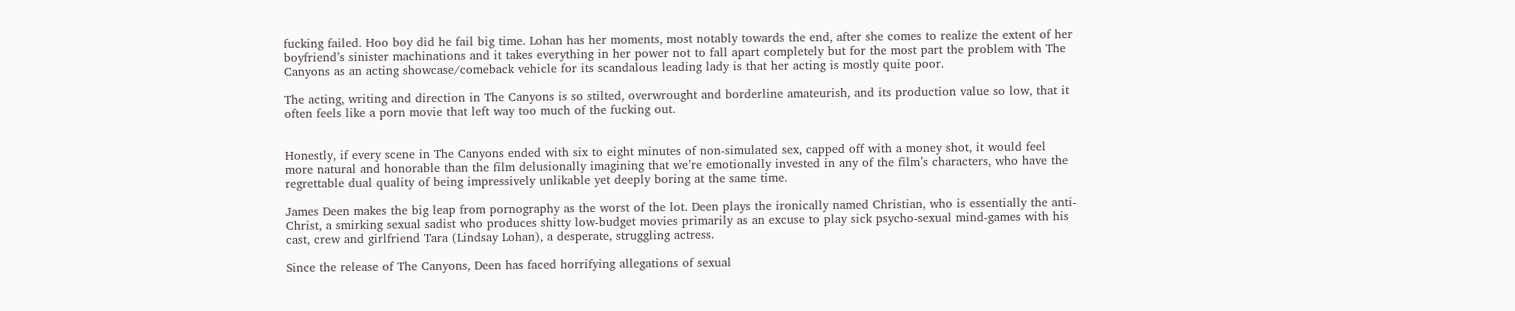fucking failed. Hoo boy did he fail big time. Lohan has her moments, most notably towards the end, after she comes to realize the extent of her boyfriend’s sinister machinations and it takes everything in her power not to fall apart completely but for the most part the problem with The Canyons as an acting showcase/comeback vehicle for its scandalous leading lady is that her acting is mostly quite poor.

The acting, writing and direction in The Canyons is so stilted, overwrought and borderline amateurish, and its production value so low, that it often feels like a porn movie that left way too much of the fucking out.


Honestly, if every scene in The Canyons ended with six to eight minutes of non-simulated sex, capped off with a money shot, it would feel more natural and honorable than the film delusionally imagining that we’re emotionally invested in any of the film’s characters, who have the regrettable dual quality of being impressively unlikable yet deeply boring at the same time.

James Deen makes the big leap from pornography as the worst of the lot. Deen plays the ironically named Christian, who is essentially the anti-Christ, a smirking sexual sadist who produces shitty low-budget movies primarily as an excuse to play sick psycho-sexual mind-games with his cast, crew and girlfriend Tara (Lindsay Lohan), a desperate, struggling actress.

Since the release of The Canyons, Deen has faced horrifying allegations of sexual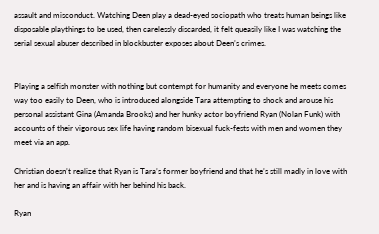assault and misconduct. Watching Deen play a dead-eyed sociopath who treats human beings like disposable playthings to be used, then carelessly discarded, it felt queasily like I was watching the  serial sexual abuser described in blockbuster exposes about Deen’s crimes.


Playing a selfish monster with nothing but contempt for humanity and everyone he meets comes way too easily to Deen, who is introduced alongside Tara attempting to shock and arouse his personal assistant Gina (Amanda Brooks) and her hunky actor boyfriend Ryan (Nolan Funk) with accounts of their vigorous sex life having random bisexual fuck-fests with men and women they meet via an app.

Christian doesn’t realize that Ryan is Tara’s former boyfriend and that he’s still madly in love with her and is having an affair with her behind his back.

Ryan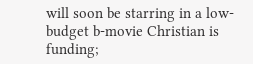will soon be starring in a low-budget b-movie Christian is funding;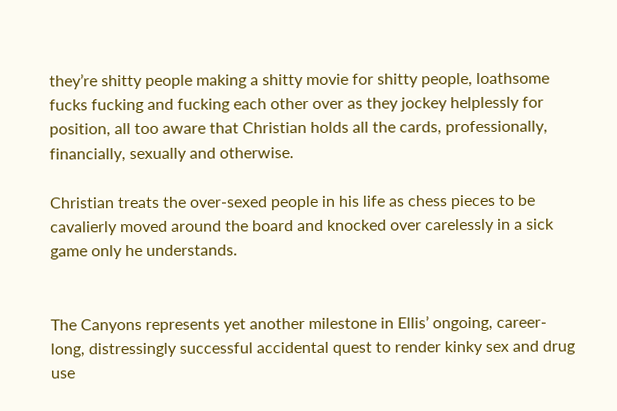they’re shitty people making a shitty movie for shitty people, loathsome fucks fucking and fucking each other over as they jockey helplessly for position, all too aware that Christian holds all the cards, professionally, financially, sexually and otherwise.

Christian treats the over-sexed people in his life as chess pieces to be cavalierly moved around the board and knocked over carelessly in a sick game only he understands.


The Canyons represents yet another milestone in Ellis’ ongoing, career-long, distressingly successful accidental quest to render kinky sex and drug use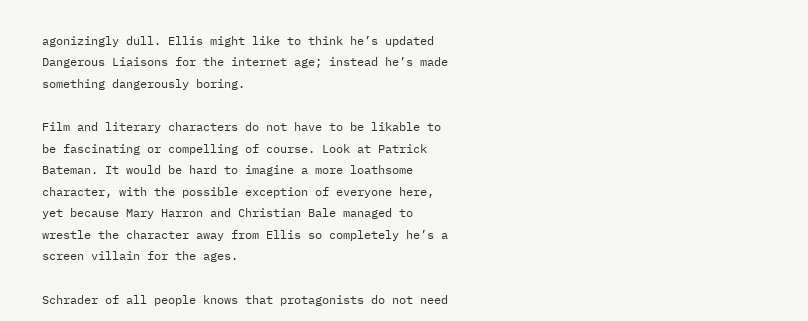agonizingly dull. Ellis might like to think he’s updated Dangerous Liaisons for the internet age; instead he’s made something dangerously boring.

Film and literary characters do not have to be likable to be fascinating or compelling of course. Look at Patrick Bateman. It would be hard to imagine a more loathsome character, with the possible exception of everyone here, yet because Mary Harron and Christian Bale managed to wrestle the character away from Ellis so completely he’s a screen villain for the ages.

Schrader of all people knows that protagonists do not need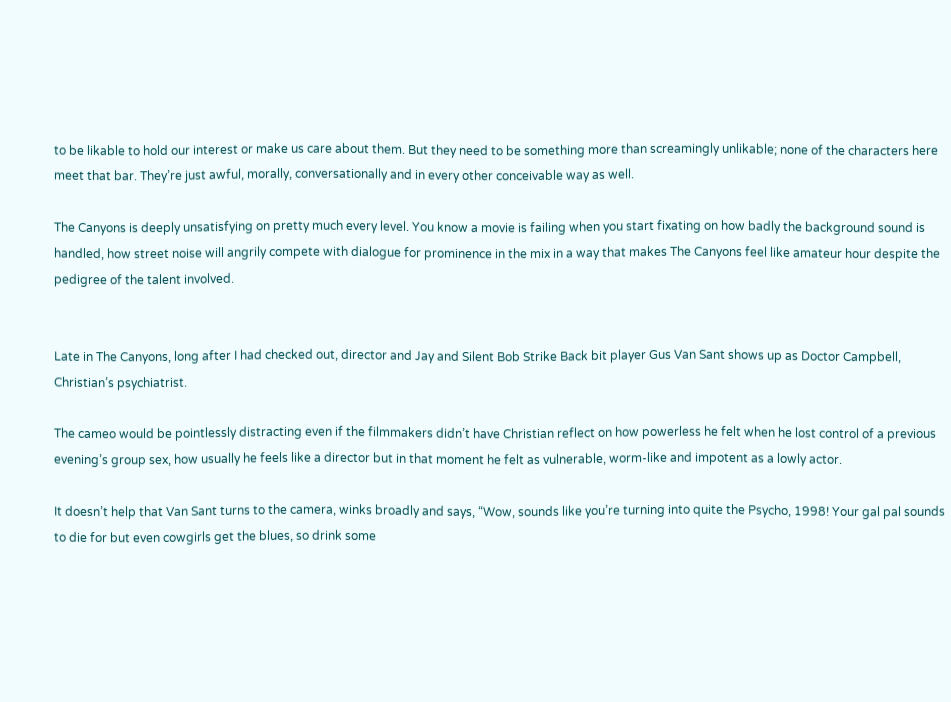to be likable to hold our interest or make us care about them. But they need to be something more than screamingly unlikable; none of the characters here meet that bar. They’re just awful, morally, conversationally and in every other conceivable way as well.

The Canyons is deeply unsatisfying on pretty much every level. You know a movie is failing when you start fixating on how badly the background sound is handled, how street noise will angrily compete with dialogue for prominence in the mix in a way that makes The Canyons feel like amateur hour despite the pedigree of the talent involved.


Late in The Canyons, long after I had checked out, director and Jay and Silent Bob Strike Back bit player Gus Van Sant shows up as Doctor Campbell, Christian’s psychiatrist.

The cameo would be pointlessly distracting even if the filmmakers didn’t have Christian reflect on how powerless he felt when he lost control of a previous evening’s group sex, how usually he feels like a director but in that moment he felt as vulnerable, worm-like and impotent as a lowly actor.

It doesn’t help that Van Sant turns to the camera, winks broadly and says, “Wow, sounds like you’re turning into quite the Psycho, 1998! Your gal pal sounds to die for but even cowgirls get the blues, so drink some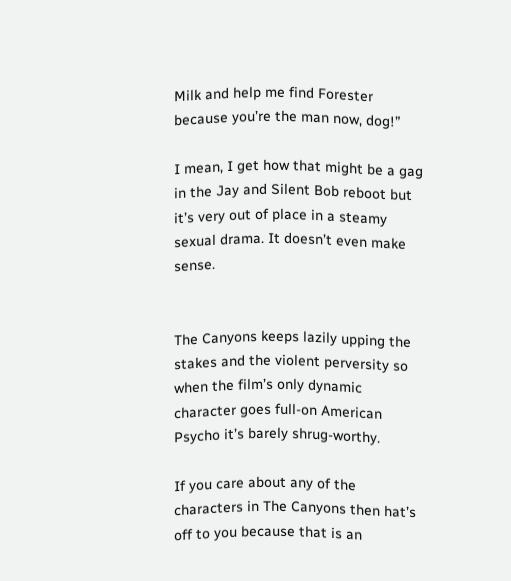Milk and help me find Forester because you’re the man now, dog!”

I mean, I get how that might be a gag in the Jay and Silent Bob reboot but it’s very out of place in a steamy sexual drama. It doesn’t even make sense.


The Canyons keeps lazily upping the stakes and the violent perversity so when the film’s only dynamic character goes full-on American Psycho it’s barely shrug-worthy.

If you care about any of the characters in The Canyons then hat’s off to you because that is an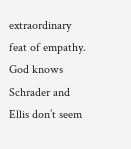extraordinary feat of empathy. God knows Schrader and Ellis don’t seem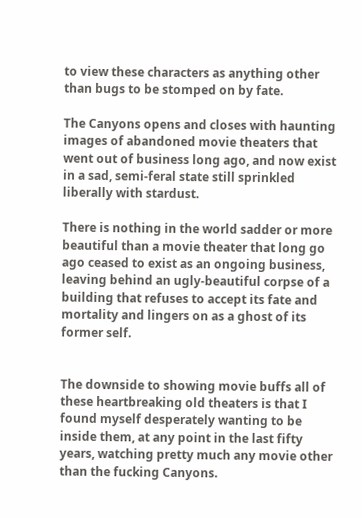to view these characters as anything other than bugs to be stomped on by fate.

The Canyons opens and closes with haunting images of abandoned movie theaters that went out of business long ago, and now exist in a sad, semi-feral state still sprinkled liberally with stardust.

There is nothing in the world sadder or more beautiful than a movie theater that long go ago ceased to exist as an ongoing business, leaving behind an ugly-beautiful corpse of a building that refuses to accept its fate and mortality and lingers on as a ghost of its former self.


The downside to showing movie buffs all of these heartbreaking old theaters is that I found myself desperately wanting to be inside them, at any point in the last fifty years, watching pretty much any movie other than the fucking Canyons.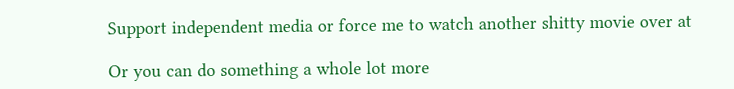Support independent media or force me to watch another shitty movie over at

Or you can do something a whole lot more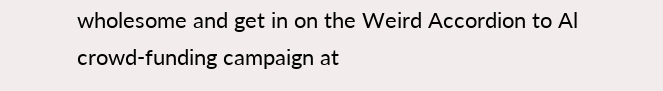wholesome and get in on the Weird Accordion to Al crowd-funding campaign at